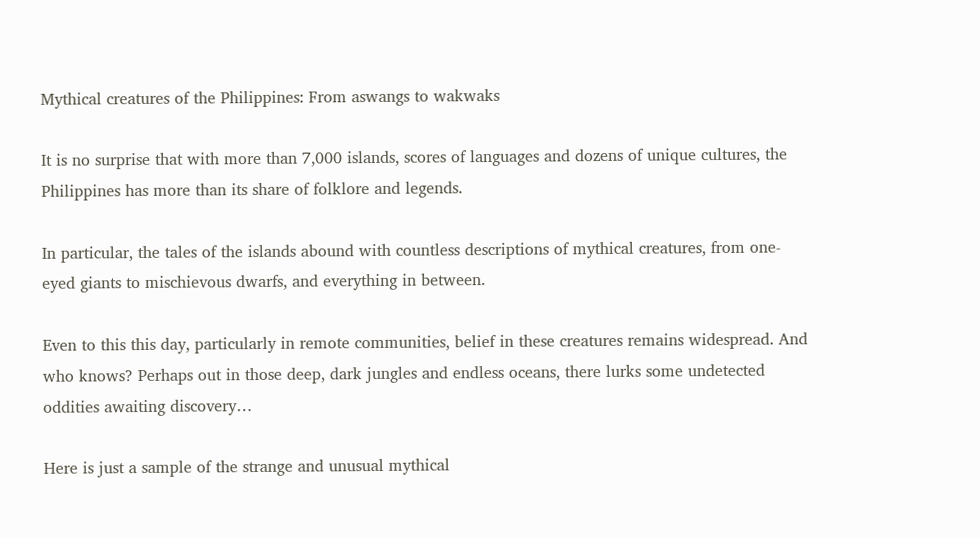Mythical creatures of the Philippines: From aswangs to wakwaks

It is no surprise that with more than 7,000 islands, scores of languages and dozens of unique cultures, the Philippines has more than its share of folklore and legends.

In particular, the tales of the islands abound with countless descriptions of mythical creatures, from one-eyed giants to mischievous dwarfs, and everything in between.

Even to this this day, particularly in remote communities, belief in these creatures remains widespread. And who knows? Perhaps out in those deep, dark jungles and endless oceans, there lurks some undetected oddities awaiting discovery…

Here is just a sample of the strange and unusual mythical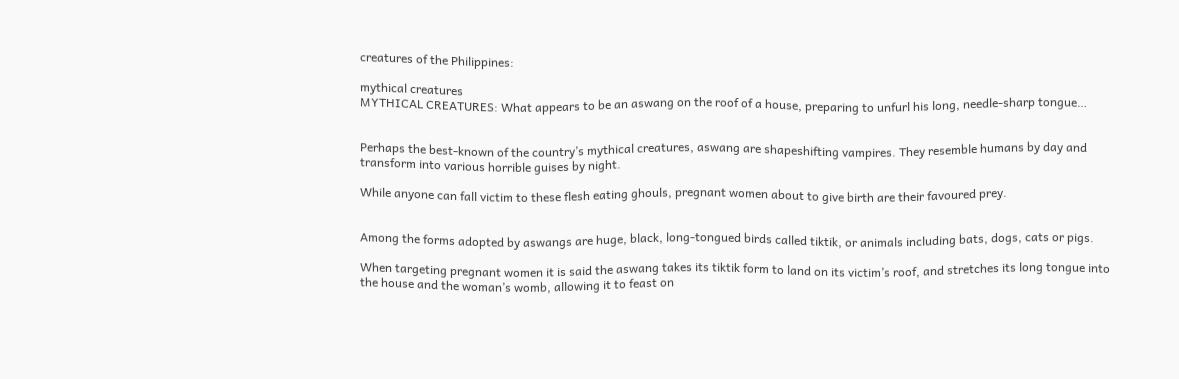creatures of the Philippines:

mythical creatures
MYTHICAL CREATURES: What appears to be an aswang on the roof of a house, preparing to unfurl his long, needle-sharp tongue…


Perhaps the best-known of the country’s mythical creatures, aswang are shapeshifting vampires. They resemble humans by day and transform into various horrible guises by night.

While anyone can fall victim to these flesh eating ghouls, pregnant women about to give birth are their favoured prey.


Among the forms adopted by aswangs are huge, black, long-tongued birds called tiktik, or animals including bats, dogs, cats or pigs.

When targeting pregnant women it is said the aswang takes its tiktik form to land on its victim’s roof, and stretches its long tongue into the house and the woman’s womb, allowing it to feast on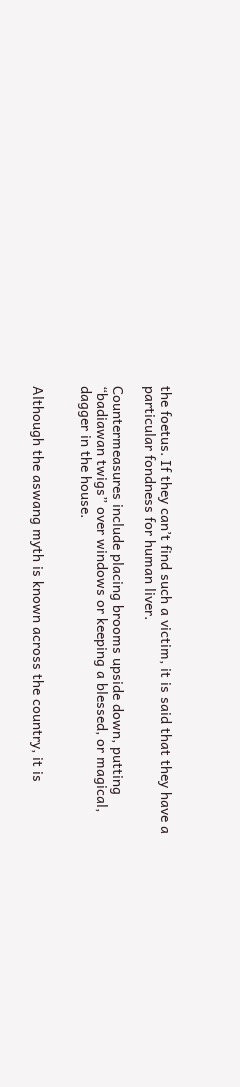the foetus. If they can’t find such a victim, it is said that they have a particular fondness for human liver.

Countermeasures include placing brooms upside down, putting “badiawan twigs” over windows or keeping a blessed, or magical, dagger in the house.


Although the aswang myth is known across the country, it is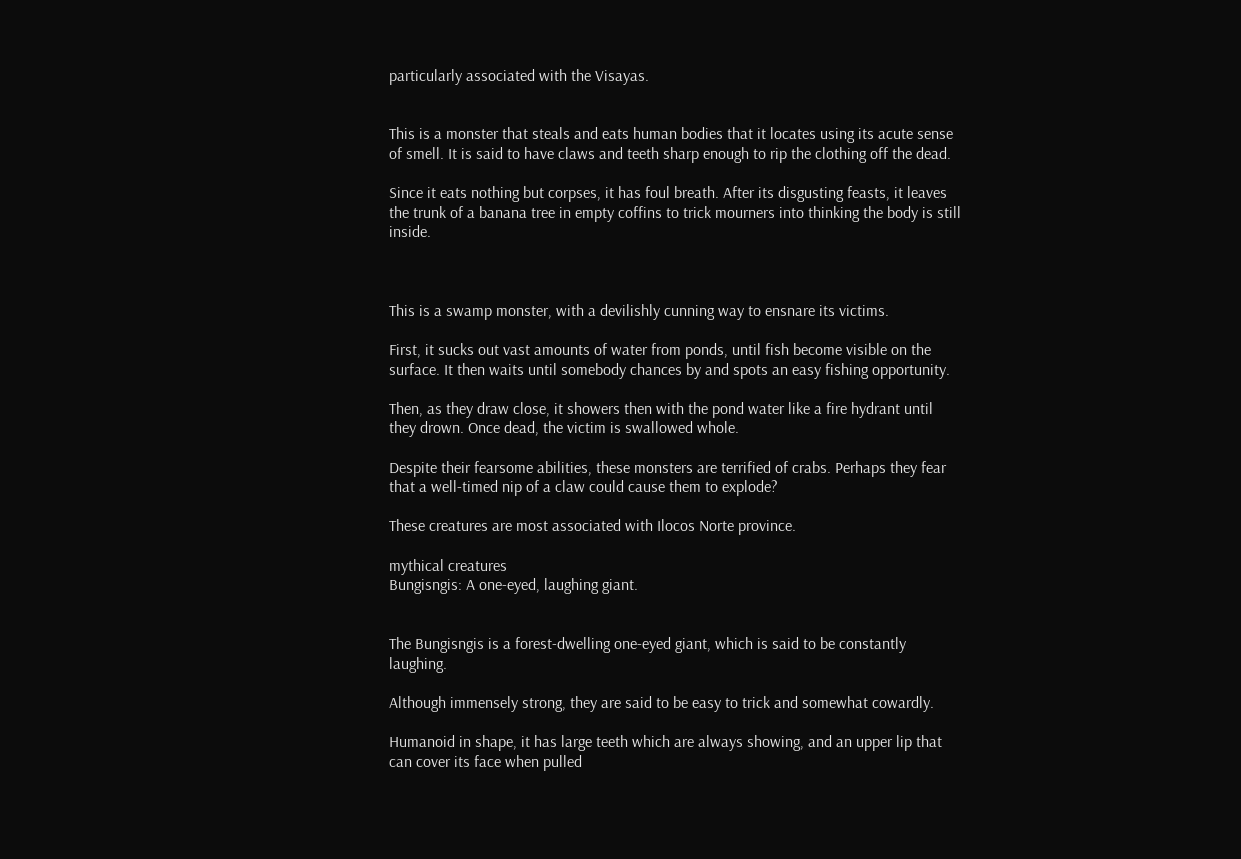particularly associated with the Visayas.


This is a monster that steals and eats human bodies that it locates using its acute sense of smell. It is said to have claws and teeth sharp enough to rip the clothing off the dead.

Since it eats nothing but corpses, it has foul breath. After its disgusting feasts, it leaves the trunk of a banana tree in empty coffins to trick mourners into thinking the body is still inside.



This is a swamp monster, with a devilishly cunning way to ensnare its victims.

First, it sucks out vast amounts of water from ponds, until fish become visible on the surface. It then waits until somebody chances by and spots an easy fishing opportunity.

Then, as they draw close, it showers then with the pond water like a fire hydrant until they drown. Once dead, the victim is swallowed whole.

Despite their fearsome abilities, these monsters are terrified of crabs. Perhaps they fear that a well-timed nip of a claw could cause them to explode?

These creatures are most associated with Ilocos Norte province.

mythical creatures
Bungisngis: A one-eyed, laughing giant.


The Bungisngis is a forest-dwelling one-eyed giant, which is said to be constantly laughing.

Although immensely strong, they are said to be easy to trick and somewhat cowardly.

Humanoid in shape, it has large teeth which are always showing, and an upper lip that can cover its face when pulled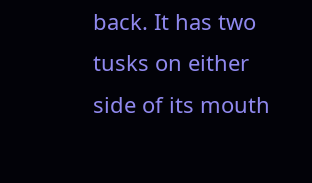back. It has two tusks on either side of its mouth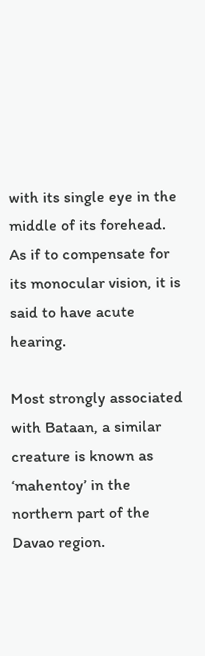with its single eye in the middle of its forehead. As if to compensate for its monocular vision, it is said to have acute hearing.

Most strongly associated with Bataan, a similar creature is known as ‘mahentoy’ in the northern part of the Davao region.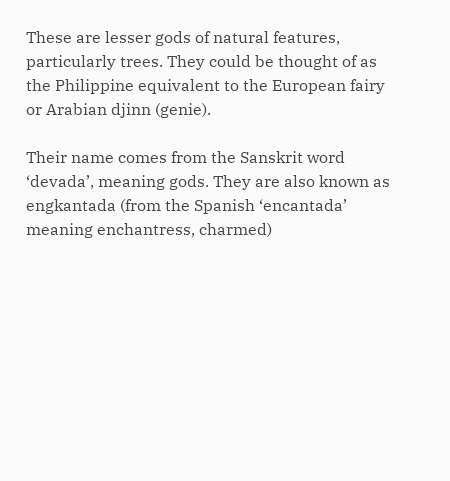These are lesser gods of natural features, particularly trees. They could be thought of as the Philippine equivalent to the European fairy or Arabian djinn (genie).

Their name comes from the Sanskrit word ‘devada’, meaning gods. They are also known as engkantada (from the Spanish ‘encantada’ meaning enchantress, charmed)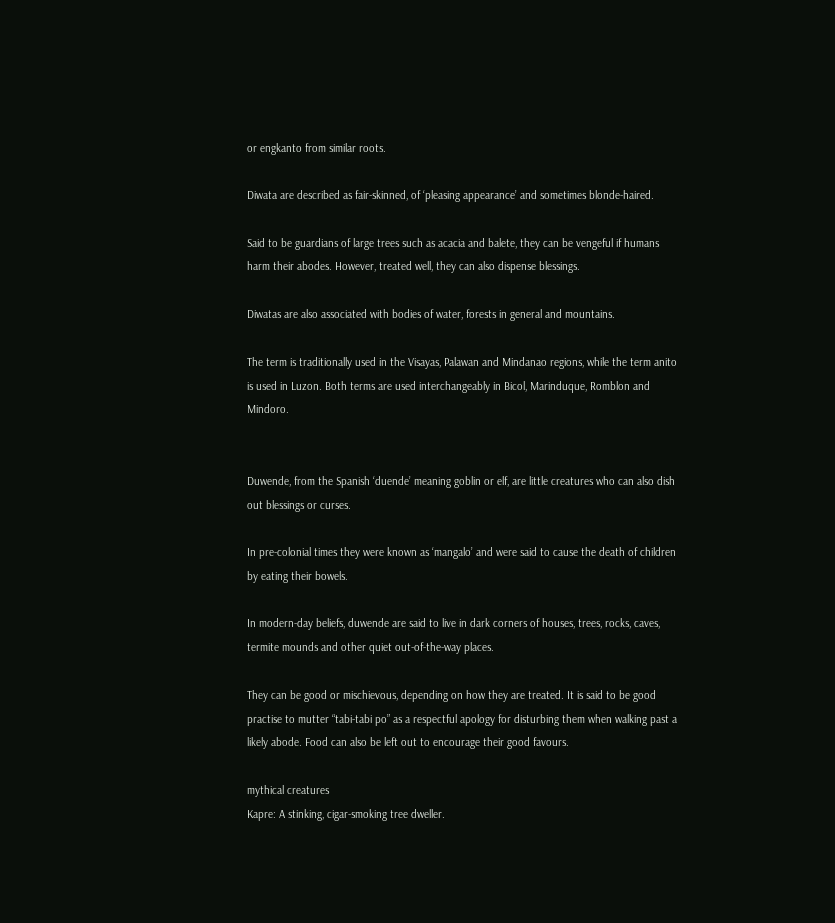or engkanto from similar roots.

Diwata are described as fair-skinned, of ‘pleasing appearance’ and sometimes blonde-haired.

Said to be guardians of large trees such as acacia and balete, they can be vengeful if humans harm their abodes. However, treated well, they can also dispense blessings.

Diwatas are also associated with bodies of water, forests in general and mountains.

The term is traditionally used in the Visayas, Palawan and Mindanao regions, while the term anito is used in Luzon. Both terms are used interchangeably in Bicol, Marinduque, Romblon and Mindoro.


Duwende, from the Spanish ‘duende’ meaning goblin or elf, are little creatures who can also dish out blessings or curses.

In pre-colonial times they were known as ‘mangalo’ and were said to cause the death of children by eating their bowels.

In modern-day beliefs, duwende are said to live in dark corners of houses, trees, rocks, caves, termite mounds and other quiet out-of-the-way places.

They can be good or mischievous, depending on how they are treated. It is said to be good practise to mutter “tabi-tabi po” as a respectful apology for disturbing them when walking past a likely abode. Food can also be left out to encourage their good favours.

mythical creatures
Kapre: A stinking, cigar-smoking tree dweller.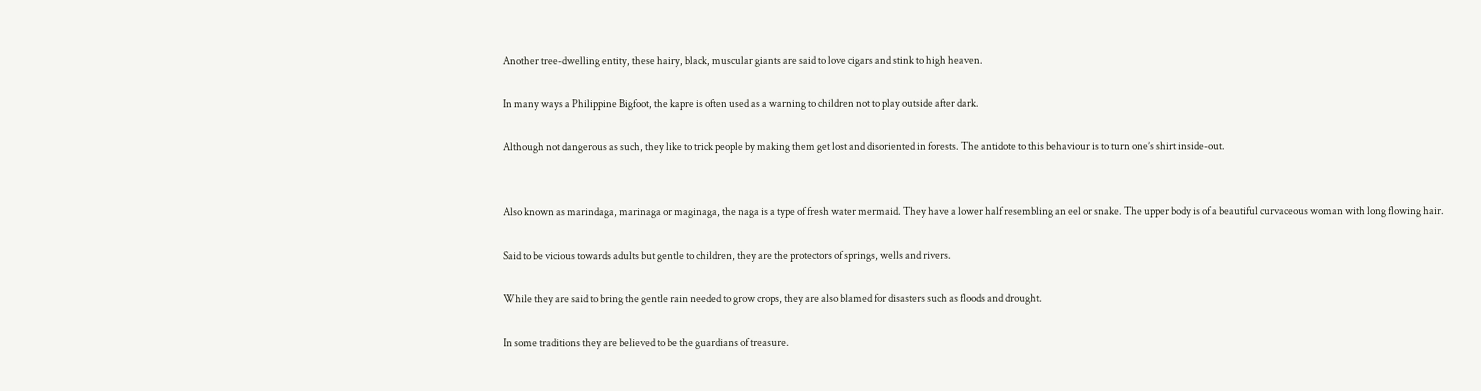Another tree-dwelling entity, these hairy, black, muscular giants are said to love cigars and stink to high heaven.

In many ways a Philippine Bigfoot, the kapre is often used as a warning to children not to play outside after dark.

Although not dangerous as such, they like to trick people by making them get lost and disoriented in forests. The antidote to this behaviour is to turn one’s shirt inside-out.


Also known as marindaga, marinaga or maginaga, the naga is a type of fresh water mermaid. They have a lower half resembling an eel or snake. The upper body is of a beautiful curvaceous woman with long flowing hair.

Said to be vicious towards adults but gentle to children, they are the protectors of springs, wells and rivers.

While they are said to bring the gentle rain needed to grow crops, they are also blamed for disasters such as floods and drought.

In some traditions they are believed to be the guardians of treasure.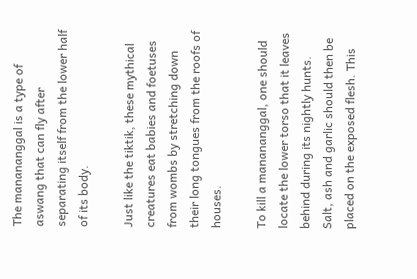The manananggal is a type of aswang that can fly after separating itself from the lower half of its body.

Just like the tiktik, these mythical creatures eat babies and foetuses from wombs by stretching down their long tongues from the roofs of houses.

To kill a manananggal, one should locate the lower torso that it leaves behind during its nightly hunts. Salt, ash and garlic should then be placed on the exposed flesh. This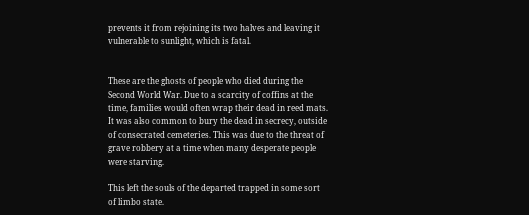prevents it from rejoining its two halves and leaving it vulnerable to sunlight, which is fatal.


These are the ghosts of people who died during the Second World War. Due to a scarcity of coffins at the time, families would often wrap their dead in reed mats. It was also common to bury the dead in secrecy, outside of consecrated cemeteries. This was due to the threat of grave robbery at a time when many desperate people were starving.

This left the souls of the departed trapped in some sort of limbo state.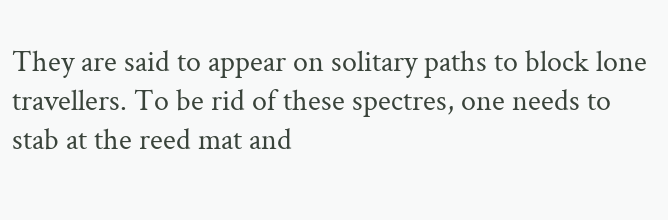They are said to appear on solitary paths to block lone travellers. To be rid of these spectres, one needs to stab at the reed mat and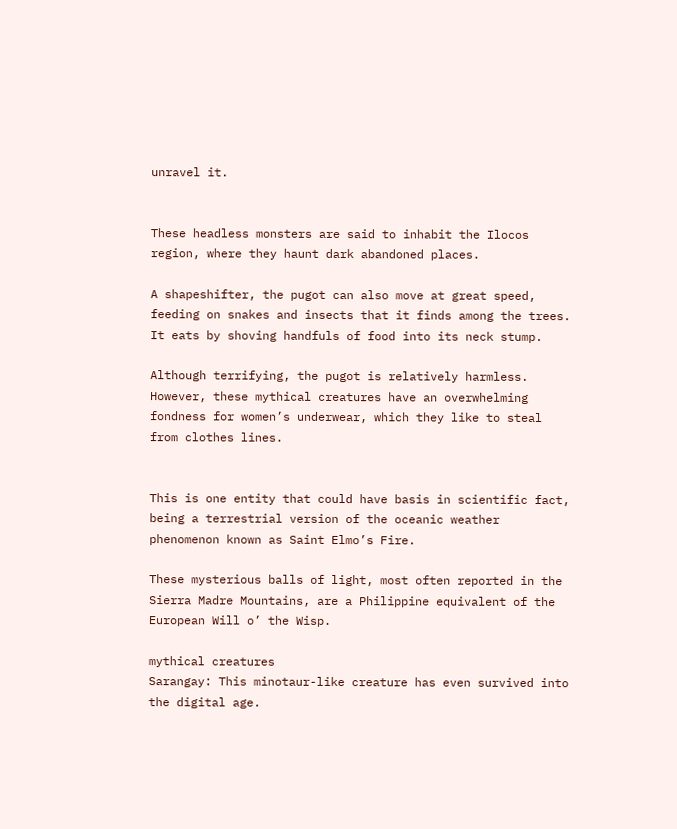unravel it.


These headless monsters are said to inhabit the Ilocos region, where they haunt dark abandoned places.

A shapeshifter, the pugot can also move at great speed, feeding on snakes and insects that it finds among the trees. It eats by shoving handfuls of food into its neck stump.

Although terrifying, the pugot is relatively harmless. However, these mythical creatures have an overwhelming fondness for women’s underwear, which they like to steal from clothes lines.


This is one entity that could have basis in scientific fact, being a terrestrial version of the oceanic weather phenomenon known as Saint Elmo’s Fire.

These mysterious balls of light, most often reported in the Sierra Madre Mountains, are a Philippine equivalent of the European Will o’ the Wisp.

mythical creatures
Sarangay: This minotaur-like creature has even survived into the digital age.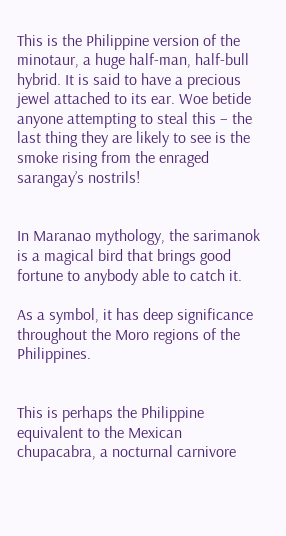This is the Philippine version of the minotaur, a huge half-man, half-bull hybrid. It is said to have a precious jewel attached to its ear. Woe betide anyone attempting to steal this – the last thing they are likely to see is the smoke rising from the enraged sarangay’s nostrils!


In Maranao mythology, the sarimanok is a magical bird that brings good fortune to anybody able to catch it.

As a symbol, it has deep significance throughout the Moro regions of the Philippines.


This is perhaps the Philippine equivalent to the Mexican chupacabra, a nocturnal carnivore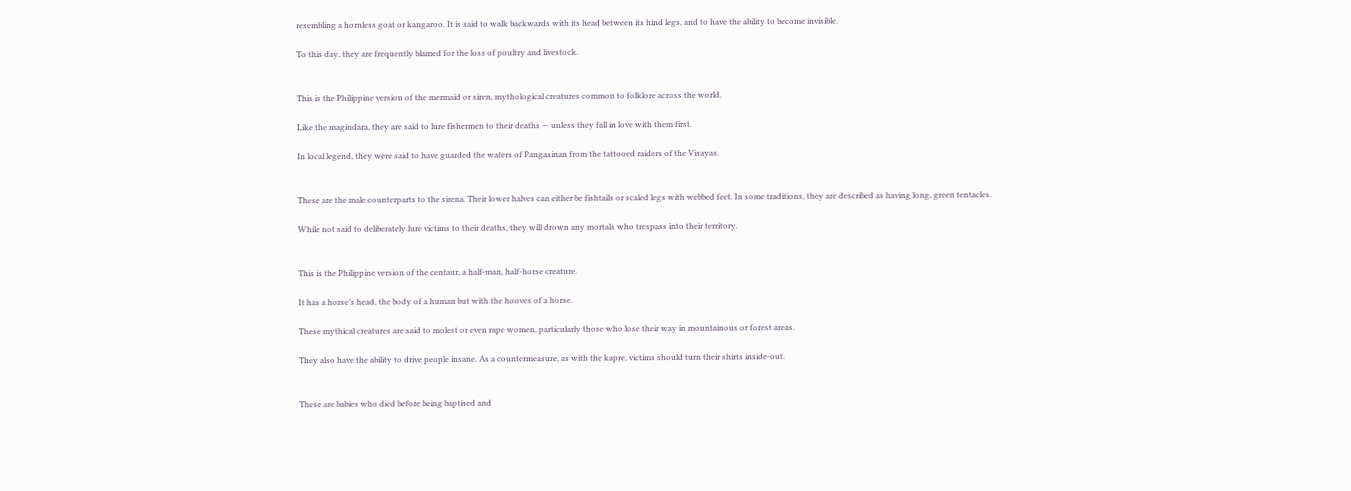resembling a hornless goat or kangaroo. It is said to walk backwards with its head between its hind legs, and to have the ability to become invisible.

To this day, they are frequently blamed for the loss of poultry and livestock.


This is the Philippine version of the mermaid or siren, mythological creatures common to folklore across the world.

Like the magindara, they are said to lure fishermen to their deaths — unless they fall in love with them first.

In local legend, they were said to have guarded the waters of Pangasinan from the tattooed raiders of the Visayas.


These are the male counterparts to the sirena. Their lower halves can either be fishtails or scaled legs with webbed feet. In some traditions, they are described as having long, green tentacles.

While not said to deliberately lure victims to their deaths, they will drown any mortals who trespass into their territory.


This is the Philippine version of the centaur, a half-man, half-horse creature.

It has a horse’s head, the body of a human but with the hooves of a horse.

These mythical creatures are said to molest or even rape women, particularly those who lose their way in mountainous or forest areas.

They also have the ability to drive people insane. As a countermeasure, as with the kapre, victims should turn their shirts inside-out.


These are babies who died before being baptised and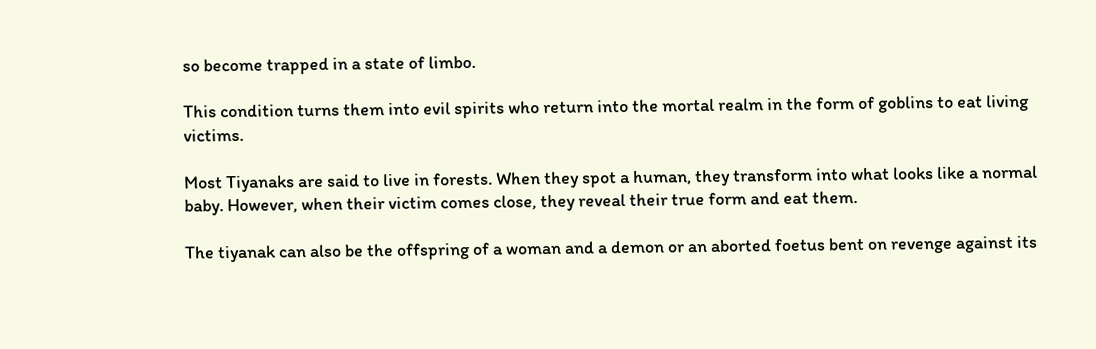so become trapped in a state of limbo.

This condition turns them into evil spirits who return into the mortal realm in the form of goblins to eat living victims.

Most Tiyanaks are said to live in forests. When they spot a human, they transform into what looks like a normal baby. However, when their victim comes close, they reveal their true form and eat them.

The tiyanak can also be the offspring of a woman and a demon or an aborted foetus bent on revenge against its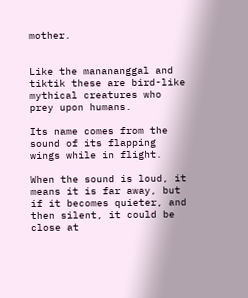mother.


Like the manananggal and tiktik these are bird-like mythical creatures who prey upon humans.

Its name comes from the sound of its flapping wings while in flight.

When the sound is loud, it means it is far away, but if it becomes quieter, and then silent, it could be close at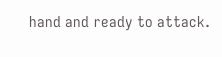hand and ready to attack.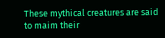These mythical creatures are said to maim their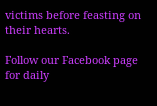victims before feasting on their hearts.

Follow our Facebook page for daily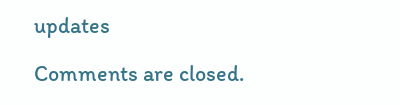updates

Comments are closed.